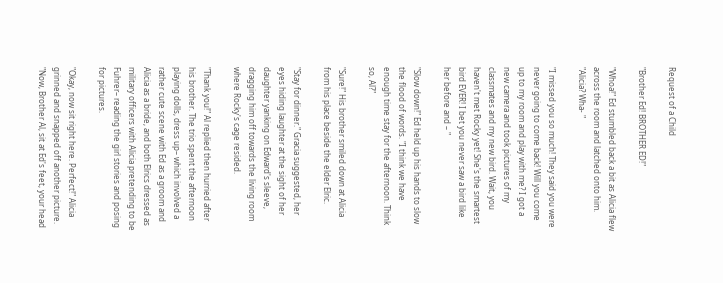Request of a Child

"Brother Ed! BROTHER ED!"

"Whoa!" Ed stumbled back a bit as Alicia flew across the room and latched onto him. "Alicia? Wha- "

"I missed you so much! They said you were never going to come back! Will you come up to my room and play with me? I got a new camera and took pictures of my classmates and my new bird. Wait, you haven't met Rocky yet! She's the smartest bird EVER! I bet you never saw a bird like her before and – "

"Slow down!" Ed held up his hands to slow the flood of words. "I think we have enough time stay for the afternoon. Think so, Al?"

"Sure!" His brother smiled down at Alicia from his place beside the elder Elric.

"Stay for dinner." Gracia suggested, her eyes hiding laughter at the sight of her daughter yanking on Edward's sleeve, dragging him off towards the living room where Rocky's cage resided.

"Thank you!" Al replied then hurried after his brother. The trio spent the afternoon playing dolls, dress up– which involved a rather cute scene with Ed as a groom and Alicia as a bride, and both Elrics dressed as military officers with Alicia pretending to be Fuhrer– reading the girl stories and posing for pictures.

"Okay, now sit right here. Perfect!" Alicia grinned and snapped off another picture. "Now, Brother Al, sit at Ed's feet, your head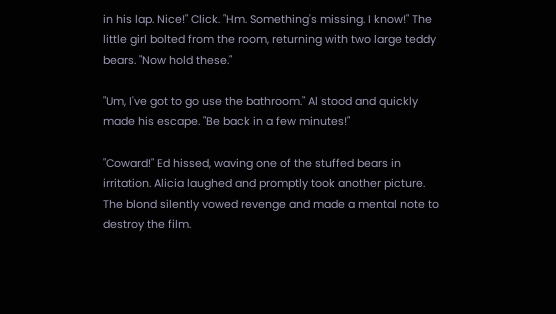in his lap. Nice!" Click. "Hm. Something's missing. I know!" The little girl bolted from the room, returning with two large teddy bears. "Now hold these."

"Um, I've got to go use the bathroom." Al stood and quickly made his escape. "Be back in a few minutes!"

"Coward!" Ed hissed, waving one of the stuffed bears in irritation. Alicia laughed and promptly took another picture. The blond silently vowed revenge and made a mental note to destroy the film.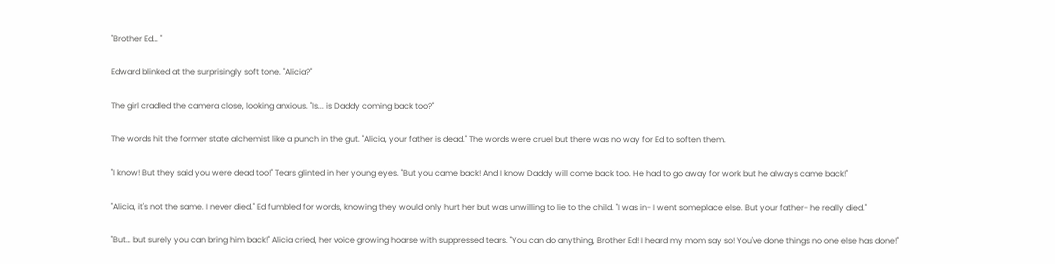"Brother Ed… "

Edward blinked at the surprisingly soft tone. "Alicia?"

The girl cradled the camera close, looking anxious. "Is... is Daddy coming back too?"

The words hit the former state alchemist like a punch in the gut. "Alicia, your father is dead." The words were cruel but there was no way for Ed to soften them.

"I know! But they said you were dead too!" Tears glinted in her young eyes. "But you came back! And I know Daddy will come back too. He had to go away for work but he always came back!"

"Alicia, it's not the same. I never died." Ed fumbled for words, knowing they would only hurt her but was unwilling to lie to the child. "I was in- I went someplace else. But your father- he really died."

"But… but surely you can bring him back!" Alicia cried, her voice growing hoarse with suppressed tears. "You can do anything, Brother Ed! I heard my mom say so! You've done things no one else has done!"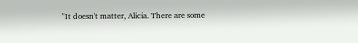"It doesn't matter, Alicia. There are some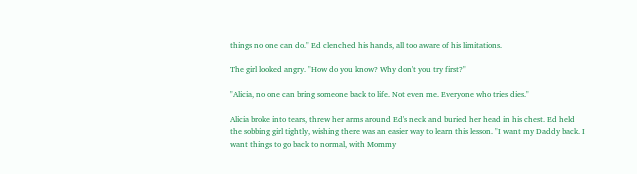things no one can do." Ed clenched his hands, all too aware of his limitations.

The girl looked angry. "How do you know? Why don't you try first?"

"Alicia, no one can bring someone back to life. Not even me. Everyone who tries dies."

Alicia broke into tears, threw her arms around Ed's neck and buried her head in his chest. Ed held the sobbing girl tightly, wishing there was an easier way to learn this lesson. "I want my Daddy back. I want things to go back to normal, with Mommy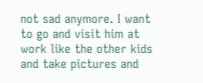not sad anymore. I want to go and visit him at work like the other kids and take pictures and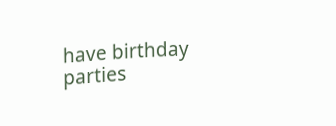have birthday parties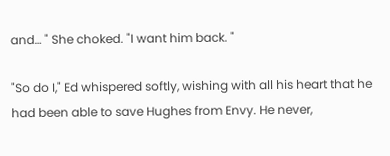and… " She choked. "I want him back. "

"So do I," Ed whispered softly, wishing with all his heart that he had been able to save Hughes from Envy. He never,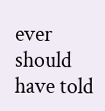ever should have told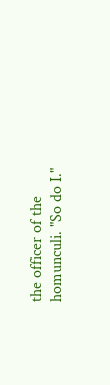the officer of the homunculi. "So do I."